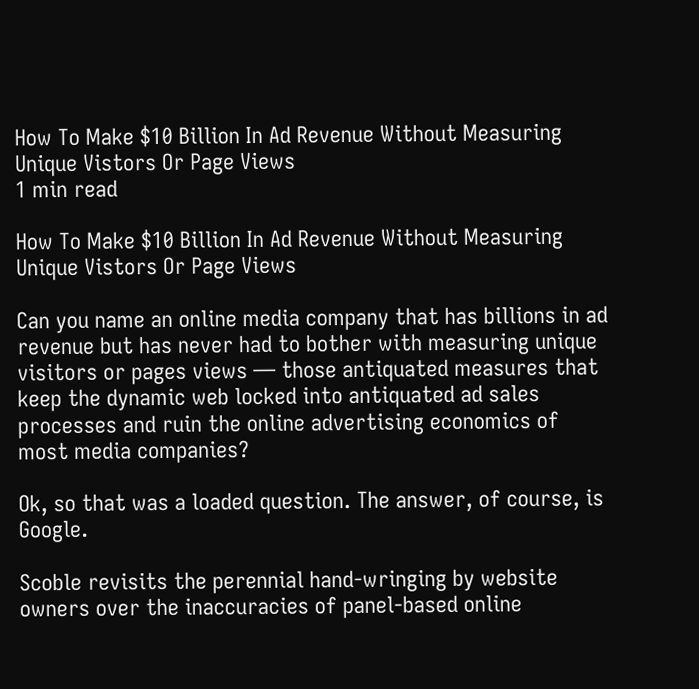How To Make $10 Billion In Ad Revenue Without Measuring Unique Vistors Or Page Views
1 min read

How To Make $10 Billion In Ad Revenue Without Measuring Unique Vistors Or Page Views

Can you name an online media company that has billions in ad revenue but has never had to bother with measuring unique visitors or pages views — those antiquated measures that keep the dynamic web locked into antiquated ad sales processes and ruin the online advertising economics of most media companies?

Ok, so that was a loaded question. The answer, of course, is Google.

Scoble revisits the perennial hand-wringing by website owners over the inaccuracies of panel-based online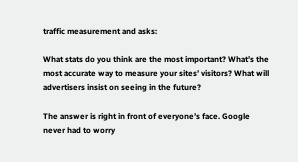traffic measurement and asks:

What stats do you think are the most important? What’s the most accurate way to measure your sites’ visitors? What will advertisers insist on seeing in the future?

The answer is right in front of everyone’s face. Google never had to worry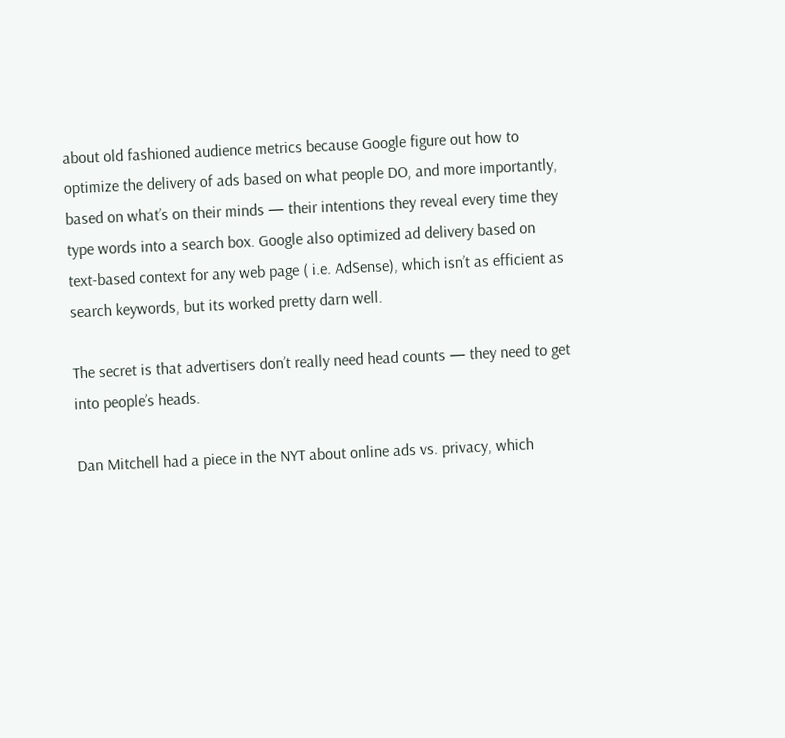about old fashioned audience metrics because Google figure out how to optimize the delivery of ads based on what people DO, and more importantly, based on what’s on their minds — their intentions they reveal every time they type words into a search box. Google also optimized ad delivery based on text-based context for any web page ( i.e. AdSense), which isn’t as efficient as search keywords, but its worked pretty darn well.

The secret is that advertisers don’t really need head counts — they need to get into people’s heads.

Dan Mitchell had a piece in the NYT about online ads vs. privacy, which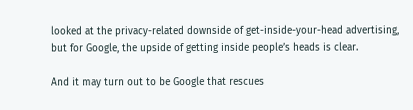looked at the privacy-related downside of get-inside-your-head advertising, but for Google, the upside of getting inside people’s heads is clear.

And it may turn out to be Google that rescues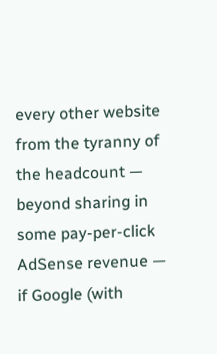every other website from the tyranny of the headcount — beyond sharing in some pay-per-click AdSense revenue — if Google (with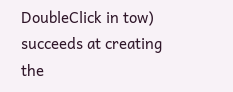DoubleClick in tow) succeeds at creating the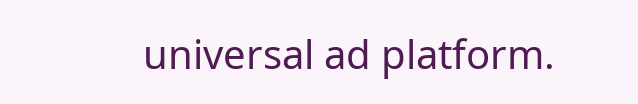universal ad platform.